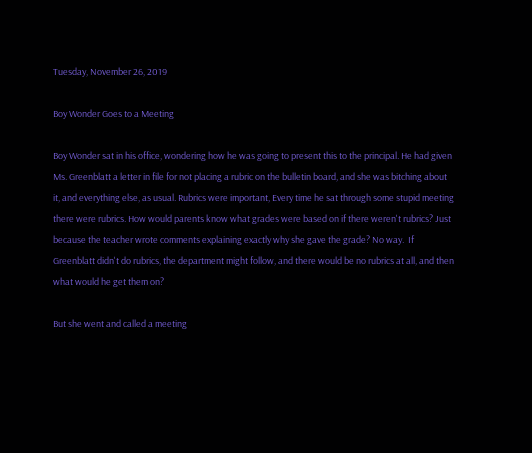Tuesday, November 26, 2019

Boy Wonder Goes to a Meeting

Boy Wonder sat in his office, wondering how he was going to present this to the principal. He had given Ms. Greenblatt a letter in file for not placing a rubric on the bulletin board, and she was bitching about it, and everything else, as usual. Rubrics were important, Every time he sat through some stupid meeting there were rubrics. How would parents know what grades were based on if there weren't rubrics? Just because the teacher wrote comments explaining exactly why she gave the grade? No way.  If Greenblatt didn't do rubrics, the department might follow, and there would be no rubrics at all, and then what would he get them on?

But she went and called a meeting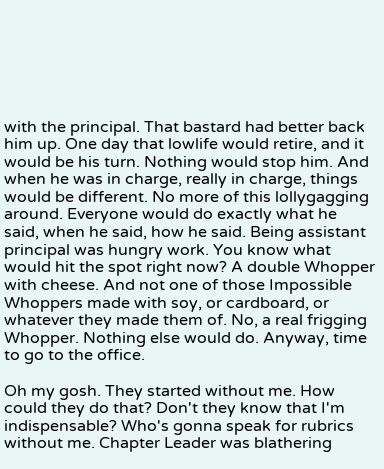with the principal. That bastard had better back him up. One day that lowlife would retire, and it would be his turn. Nothing would stop him. And when he was in charge, really in charge, things would be different. No more of this lollygagging around. Everyone would do exactly what he said, when he said, how he said. Being assistant principal was hungry work. You know what would hit the spot right now? A double Whopper with cheese. And not one of those Impossible Whoppers made with soy, or cardboard, or whatever they made them of. No, a real frigging Whopper. Nothing else would do. Anyway, time to go to the office.

Oh my gosh. They started without me. How could they do that? Don't they know that I'm indispensable? Who's gonna speak for rubrics without me. Chapter Leader was blathering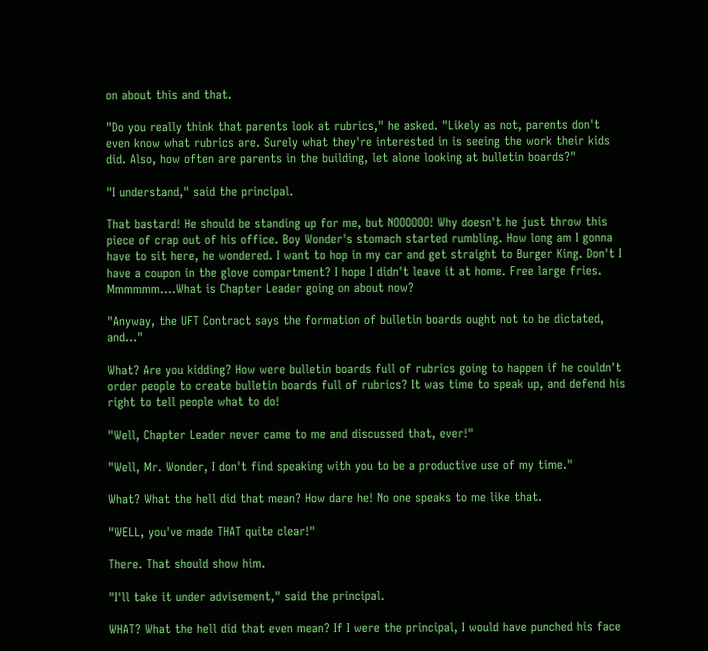on about this and that.

"Do you really think that parents look at rubrics," he asked. "Likely as not, parents don't even know what rubrics are. Surely what they're interested in is seeing the work their kids did. Also, how often are parents in the building, let alone looking at bulletin boards?"

"I understand," said the principal.

That bastard! He should be standing up for me, but NOOOOOO! Why doesn't he just throw this piece of crap out of his office. Boy Wonder's stomach started rumbling. How long am I gonna have to sit here, he wondered. I want to hop in my car and get straight to Burger King. Don't I have a coupon in the glove compartment? I hope I didn't leave it at home. Free large fries. Mmmmmm....What is Chapter Leader going on about now?

"Anyway, the UFT Contract says the formation of bulletin boards ought not to be dictated, and..."

What? Are you kidding? How were bulletin boards full of rubrics going to happen if he couldn't order people to create bulletin boards full of rubrics? It was time to speak up, and defend his right to tell people what to do!

"Well, Chapter Leader never came to me and discussed that, ever!"

"Well, Mr. Wonder, I don't find speaking with you to be a productive use of my time."

What? What the hell did that mean? How dare he! No one speaks to me like that.

"WELL, you've made THAT quite clear!"

There. That should show him.

"I'll take it under advisement," said the principal.

WHAT? What the hell did that even mean? If I were the principal, I would have punched his face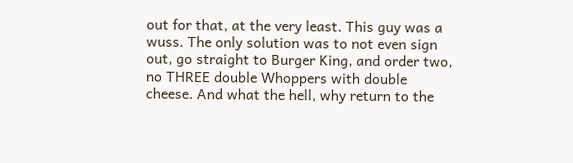out for that, at the very least. This guy was a wuss. The only solution was to not even sign out, go straight to Burger King, and order two, no THREE double Whoppers with double cheese. And what the hell, why return to the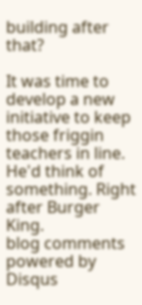building after that?

It was time to develop a new initiative to keep those friggin teachers in line. He'd think of something. Right after Burger King.
blog comments powered by Disqus